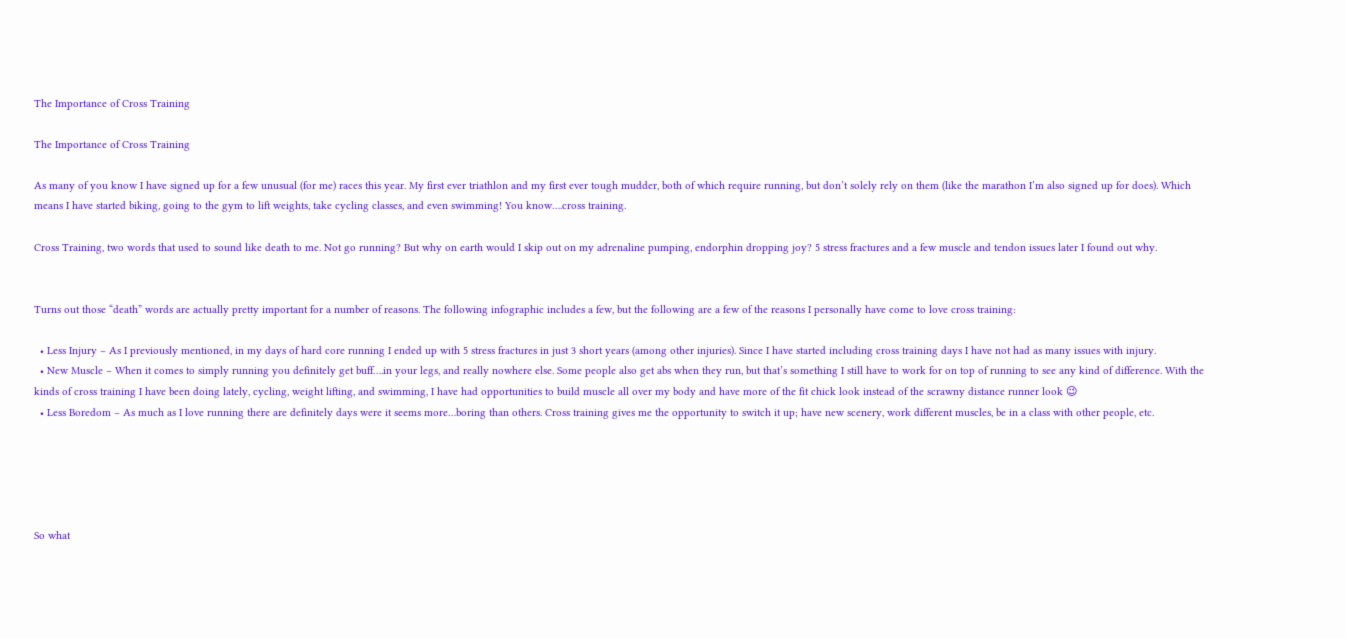The Importance of Cross Training

The Importance of Cross Training

As many of you know I have signed up for a few unusual (for me) races this year. My first ever triathlon and my first ever tough mudder, both of which require running, but don’t solely rely on them (like the marathon I’m also signed up for does). Which means I have started biking, going to the gym to lift weights, take cycling classes, and even swimming! You know….cross training.

Cross Training, two words that used to sound like death to me. Not go running? But why on earth would I skip out on my adrenaline pumping, endorphin dropping joy? 5 stress fractures and a few muscle and tendon issues later I found out why.


Turns out those “death” words are actually pretty important for a number of reasons. The following infographic includes a few, but the following are a few of the reasons I personally have come to love cross training:

  • Less Injury – As I previously mentioned, in my days of hard core running I ended up with 5 stress fractures in just 3 short years (among other injuries). Since I have started including cross training days I have not had as many issues with injury.
  • New Muscle – When it comes to simply running you definitely get buff….in your legs, and really nowhere else. Some people also get abs when they run, but that’s something I still have to work for on top of running to see any kind of difference. With the kinds of cross training I have been doing lately, cycling, weight lifting, and swimming, I have had opportunities to build muscle all over my body and have more of the fit chick look instead of the scrawny distance runner look 😉
  • Less Boredom – As much as I love running there are definitely days were it seems more…boring than others. Cross training gives me the opportunity to switch it up; have new scenery, work different muscles, be in a class with other people, etc.





So what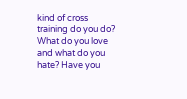kind of cross training do you do? What do you love and what do you hate? Have you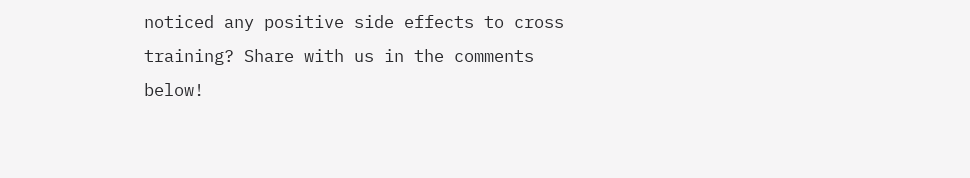noticed any positive side effects to cross training? Share with us in the comments below!